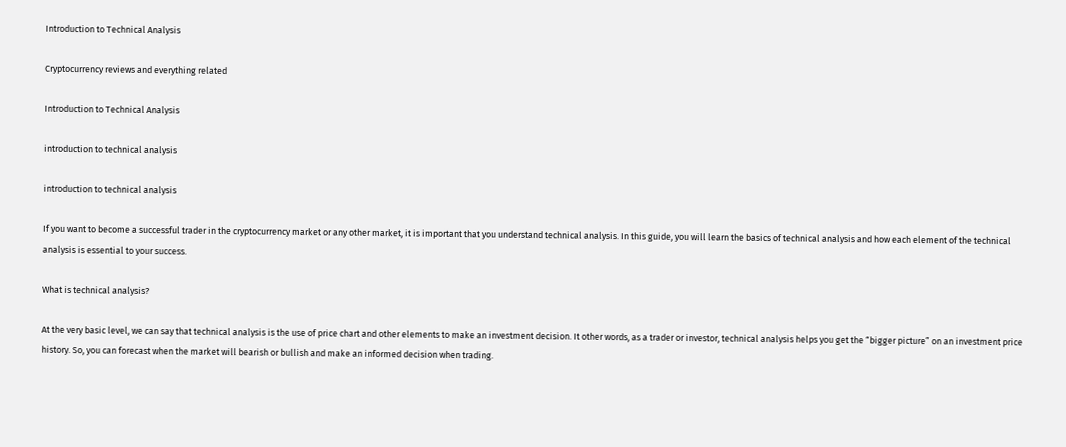Introduction to Technical Analysis

Cryptocurrency reviews and everything related

Introduction to Technical Analysis

introduction to technical analysis

introduction to technical analysis

If you want to become a successful trader in the cryptocurrency market or any other market, it is important that you understand technical analysis. In this guide, you will learn the basics of technical analysis and how each element of the technical analysis is essential to your success.

What is technical analysis?

At the very basic level, we can say that technical analysis is the use of price chart and other elements to make an investment decision. It other words, as a trader or investor, technical analysis helps you get the “bigger picture” on an investment price history. So, you can forecast when the market will bearish or bullish and make an informed decision when trading.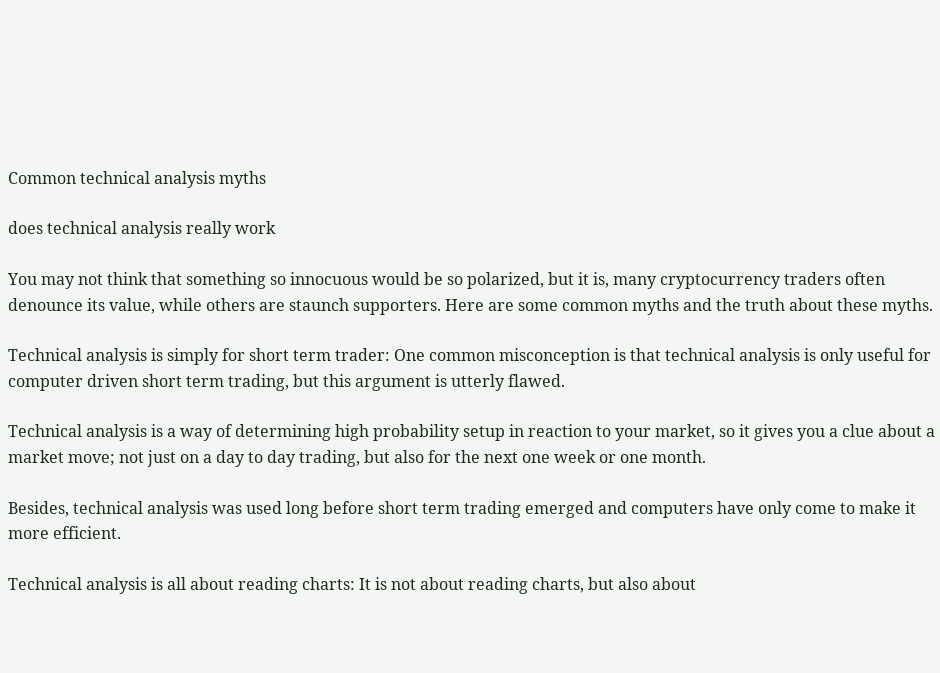Common technical analysis myths

does technical analysis really work

You may not think that something so innocuous would be so polarized, but it is, many cryptocurrency traders often denounce its value, while others are staunch supporters. Here are some common myths and the truth about these myths.

Technical analysis is simply for short term trader: One common misconception is that technical analysis is only useful for computer driven short term trading, but this argument is utterly flawed.

Technical analysis is a way of determining high probability setup in reaction to your market, so it gives you a clue about a market move; not just on a day to day trading, but also for the next one week or one month.

Besides, technical analysis was used long before short term trading emerged and computers have only come to make it more efficient.

Technical analysis is all about reading charts: It is not about reading charts, but also about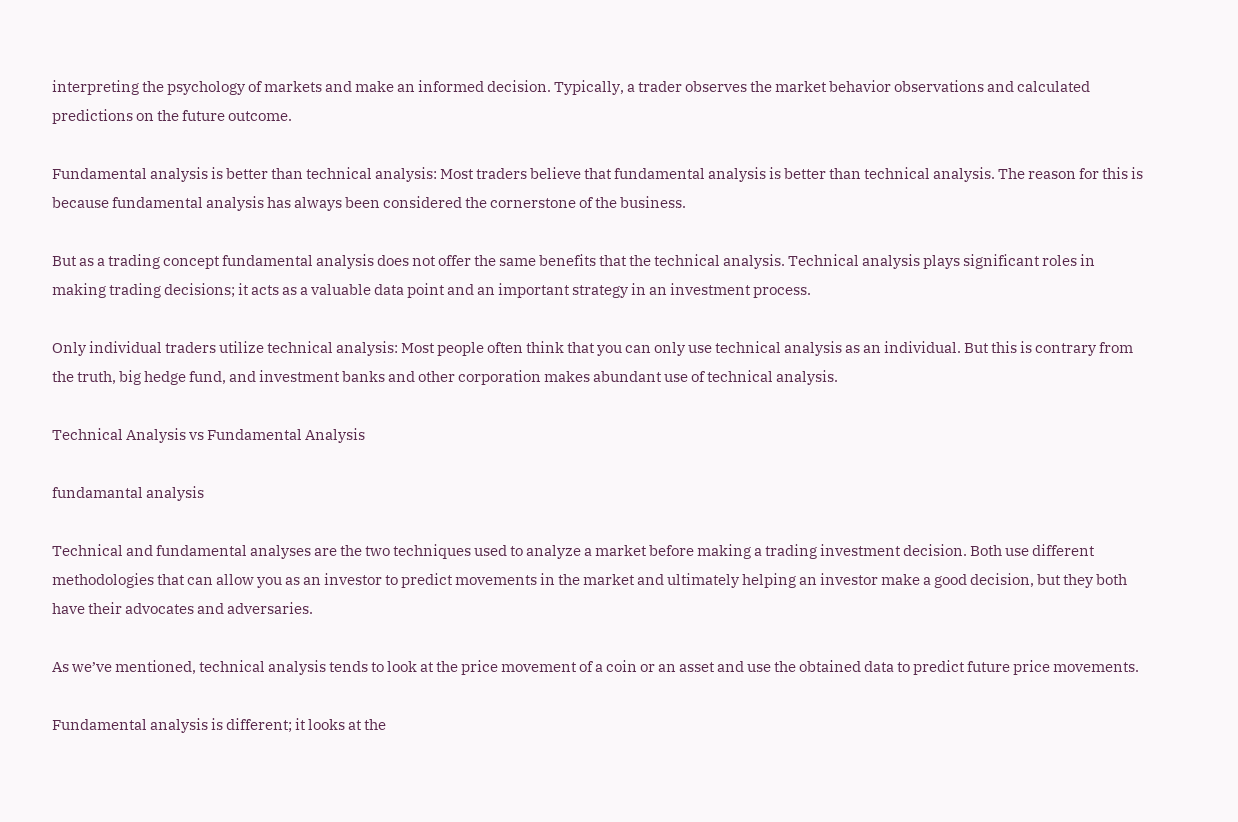interpreting the psychology of markets and make an informed decision. Typically, a trader observes the market behavior observations and calculated predictions on the future outcome.

Fundamental analysis is better than technical analysis: Most traders believe that fundamental analysis is better than technical analysis. The reason for this is because fundamental analysis has always been considered the cornerstone of the business.

But as a trading concept fundamental analysis does not offer the same benefits that the technical analysis. Technical analysis plays significant roles in making trading decisions; it acts as a valuable data point and an important strategy in an investment process.

Only individual traders utilize technical analysis: Most people often think that you can only use technical analysis as an individual. But this is contrary from the truth, big hedge fund, and investment banks and other corporation makes abundant use of technical analysis.

Technical Analysis vs Fundamental Analysis

fundamantal analysis

Technical and fundamental analyses are the two techniques used to analyze a market before making a trading investment decision. Both use different methodologies that can allow you as an investor to predict movements in the market and ultimately helping an investor make a good decision, but they both have their advocates and adversaries.

As we’ve mentioned, technical analysis tends to look at the price movement of a coin or an asset and use the obtained data to predict future price movements.

Fundamental analysis is different; it looks at the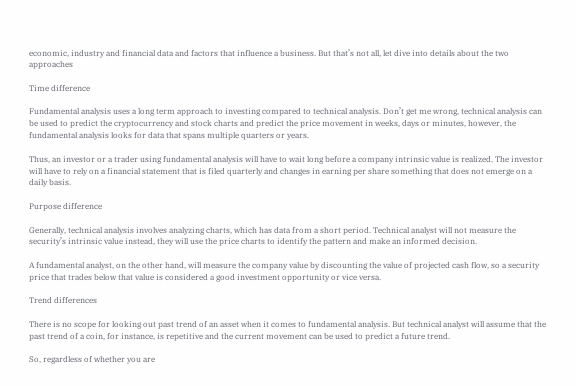economic, industry and financial data and factors that influence a business. But that’s not all, let dive into details about the two approaches

Time difference

Fundamental analysis uses a long term approach to investing compared to technical analysis. Don’t get me wrong, technical analysis can be used to predict the cryptocurrency and stock charts and predict the price movement in weeks, days or minutes, however, the fundamental analysis looks for data that spans multiple quarters or years.

Thus, an investor or a trader using fundamental analysis will have to wait long before a company intrinsic value is realized. The investor will have to rely on a financial statement that is filed quarterly and changes in earning per share something that does not emerge on a daily basis.

Purpose difference

Generally, technical analysis involves analyzing charts, which has data from a short period. Technical analyst will not measure the security’s intrinsic value instead, they will use the price charts to identify the pattern and make an informed decision.

A fundamental analyst, on the other hand, will measure the company value by discounting the value of projected cash flow, so a security price that trades below that value is considered a good investment opportunity or vice versa.

Trend differences

There is no scope for looking out past trend of an asset when it comes to fundamental analysis. But technical analyst will assume that the past trend of a coin, for instance, is repetitive and the current movement can be used to predict a future trend.

So, regardless of whether you are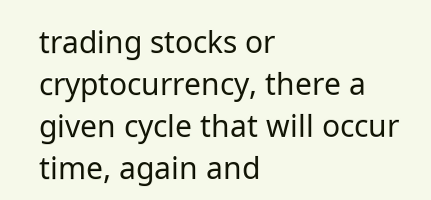trading stocks or cryptocurrency, there a given cycle that will occur time, again and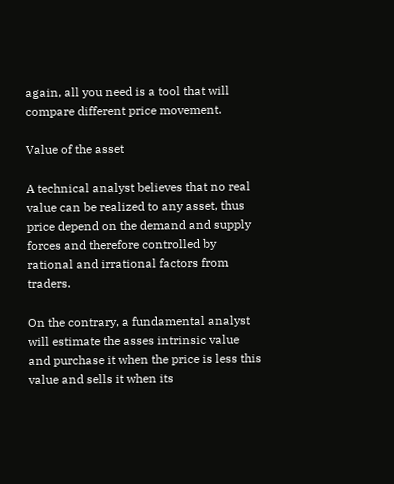again, all you need is a tool that will compare different price movement.

Value of the asset

A technical analyst believes that no real value can be realized to any asset, thus price depend on the demand and supply forces and therefore controlled by rational and irrational factors from traders.

On the contrary, a fundamental analyst will estimate the asses intrinsic value and purchase it when the price is less this value and sells it when its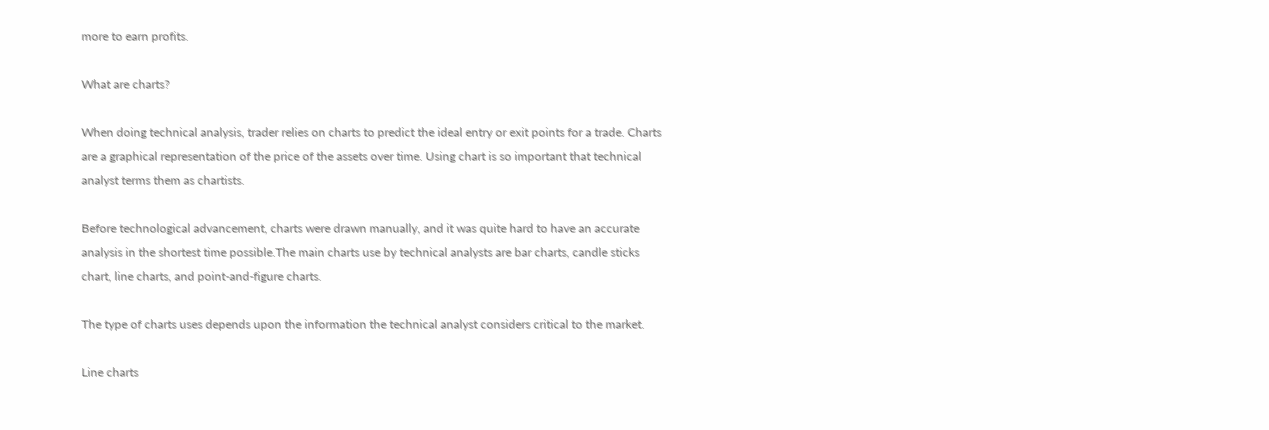more to earn profits.

What are charts?

When doing technical analysis, trader relies on charts to predict the ideal entry or exit points for a trade. Charts are a graphical representation of the price of the assets over time. Using chart is so important that technical analyst terms them as chartists.

Before technological advancement, charts were drawn manually, and it was quite hard to have an accurate analysis in the shortest time possible.The main charts use by technical analysts are bar charts, candle sticks chart, line charts, and point-and-figure charts.

The type of charts uses depends upon the information the technical analyst considers critical to the market.

Line charts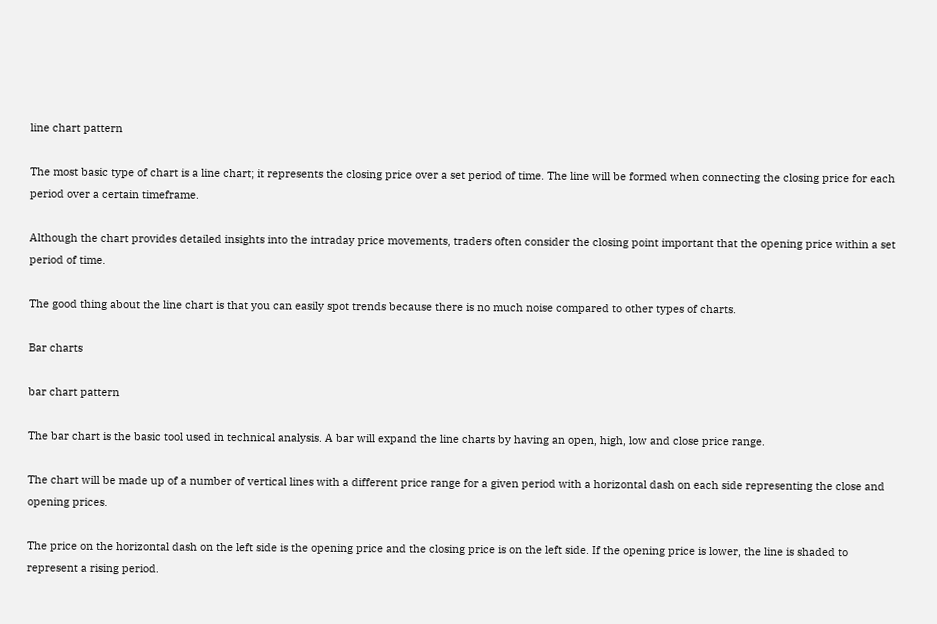line chart pattern

The most basic type of chart is a line chart; it represents the closing price over a set period of time. The line will be formed when connecting the closing price for each period over a certain timeframe.

Although the chart provides detailed insights into the intraday price movements, traders often consider the closing point important that the opening price within a set period of time.

The good thing about the line chart is that you can easily spot trends because there is no much noise compared to other types of charts.

Bar charts

bar chart pattern

The bar chart is the basic tool used in technical analysis. A bar will expand the line charts by having an open, high, low and close price range.

The chart will be made up of a number of vertical lines with a different price range for a given period with a horizontal dash on each side representing the close and opening prices.

The price on the horizontal dash on the left side is the opening price and the closing price is on the left side. If the opening price is lower, the line is shaded to represent a rising period.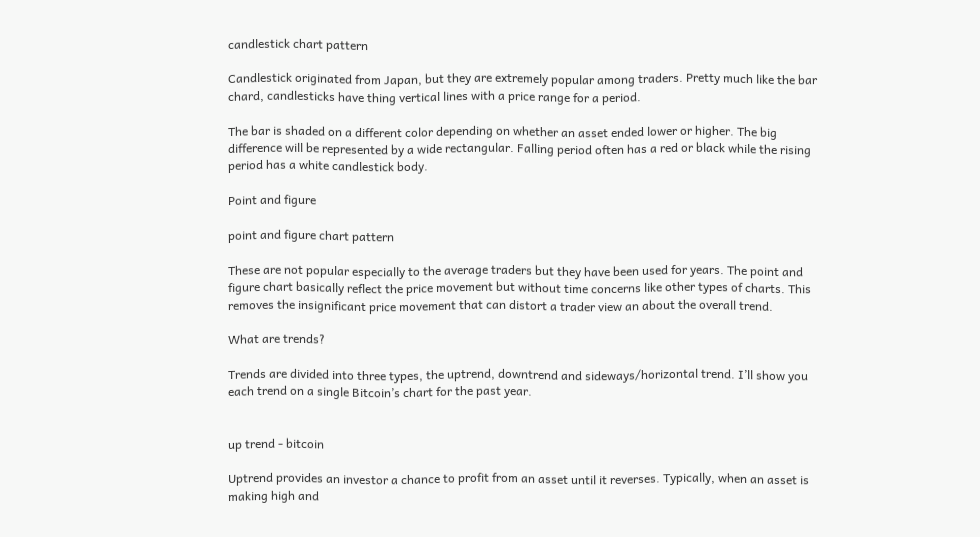candlestick chart pattern

Candlestick originated from Japan, but they are extremely popular among traders. Pretty much like the bar chard, candlesticks have thing vertical lines with a price range for a period.

The bar is shaded on a different color depending on whether an asset ended lower or higher. The big difference will be represented by a wide rectangular. Falling period often has a red or black while the rising period has a white candlestick body.

Point and figure

point and figure chart pattern

These are not popular especially to the average traders but they have been used for years. The point and figure chart basically reflect the price movement but without time concerns like other types of charts. This removes the insignificant price movement that can distort a trader view an about the overall trend.

What are trends?

Trends are divided into three types, the uptrend, downtrend and sideways/horizontal trend. I’ll show you each trend on a single Bitcoin’s chart for the past year.


up trend - bitcoin

Uptrend provides an investor a chance to profit from an asset until it reverses. Typically, when an asset is making high and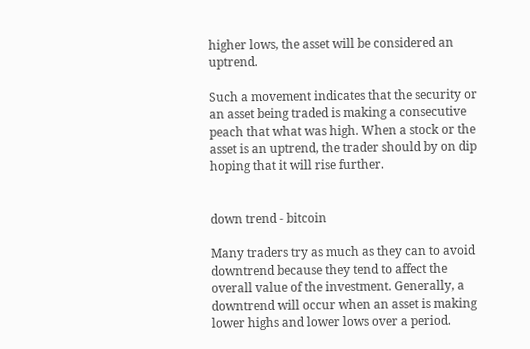higher lows, the asset will be considered an uptrend.

Such a movement indicates that the security or an asset being traded is making a consecutive peach that what was high. When a stock or the asset is an uptrend, the trader should by on dip hoping that it will rise further.


down trend - bitcoin

Many traders try as much as they can to avoid downtrend because they tend to affect the overall value of the investment. Generally, a downtrend will occur when an asset is making lower highs and lower lows over a period.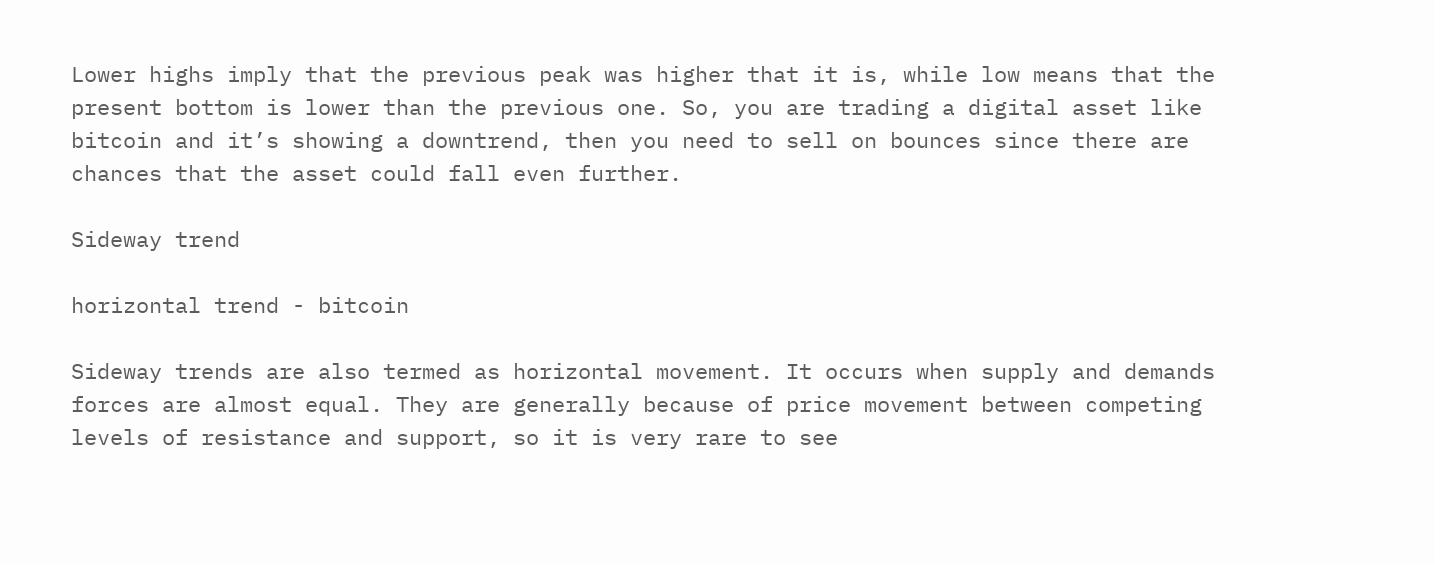Lower highs imply that the previous peak was higher that it is, while low means that the present bottom is lower than the previous one. So, you are trading a digital asset like bitcoin and it’s showing a downtrend, then you need to sell on bounces since there are chances that the asset could fall even further.

Sideway trend

horizontal trend - bitcoin

Sideway trends are also termed as horizontal movement. It occurs when supply and demands forces are almost equal. They are generally because of price movement between competing levels of resistance and support, so it is very rare to see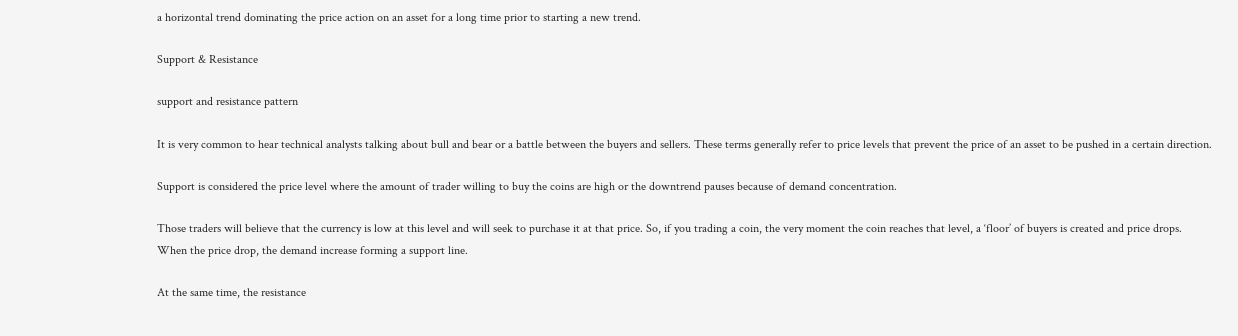a horizontal trend dominating the price action on an asset for a long time prior to starting a new trend.

Support & Resistance

support and resistance pattern

It is very common to hear technical analysts talking about bull and bear or a battle between the buyers and sellers. These terms generally refer to price levels that prevent the price of an asset to be pushed in a certain direction.

Support is considered the price level where the amount of trader willing to buy the coins are high or the downtrend pauses because of demand concentration.

Those traders will believe that the currency is low at this level and will seek to purchase it at that price. So, if you trading a coin, the very moment the coin reaches that level, a ‘floor’ of buyers is created and price drops. When the price drop, the demand increase forming a support line.

At the same time, the resistance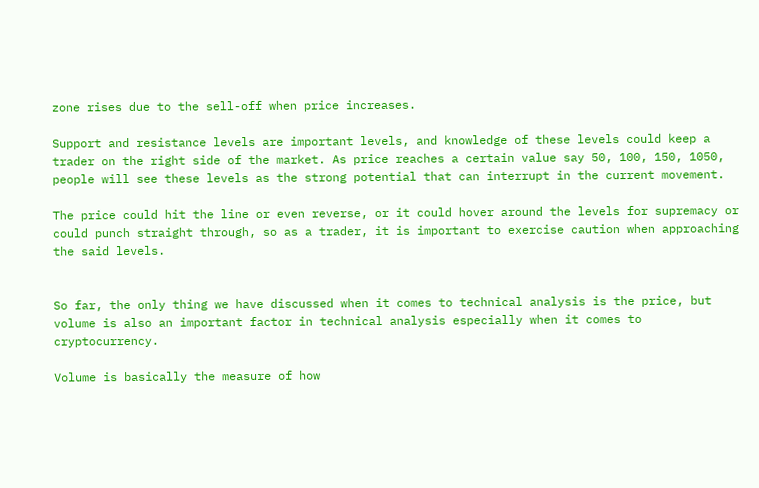zone rises due to the sell-off when price increases.

Support and resistance levels are important levels, and knowledge of these levels could keep a trader on the right side of the market. As price reaches a certain value say 50, 100, 150, 1050, people will see these levels as the strong potential that can interrupt in the current movement.

The price could hit the line or even reverse, or it could hover around the levels for supremacy or could punch straight through, so as a trader, it is important to exercise caution when approaching the said levels.


So far, the only thing we have discussed when it comes to technical analysis is the price, but volume is also an important factor in technical analysis especially when it comes to cryptocurrency.

Volume is basically the measure of how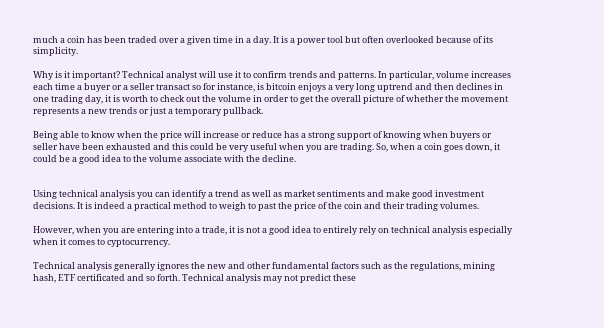much a coin has been traded over a given time in a day. It is a power tool but often overlooked because of its simplicity.

Why is it important? Technical analyst will use it to confirm trends and patterns. In particular, volume increases each time a buyer or a seller transact so for instance, is bitcoin enjoys a very long uptrend and then declines in one trading day, it is worth to check out the volume in order to get the overall picture of whether the movement represents a new trends or just a temporary pullback.

Being able to know when the price will increase or reduce has a strong support of knowing when buyers or seller have been exhausted and this could be very useful when you are trading. So, when a coin goes down, it could be a good idea to the volume associate with the decline.


Using technical analysis you can identify a trend as well as market sentiments and make good investment decisions. It is indeed a practical method to weigh to past the price of the coin and their trading volumes.

However, when you are entering into a trade, it is not a good idea to entirely rely on technical analysis especially when it comes to cyptocurrency.

Technical analysis generally ignores the new and other fundamental factors such as the regulations, mining hash, ETF certificated and so forth. Technical analysis may not predict these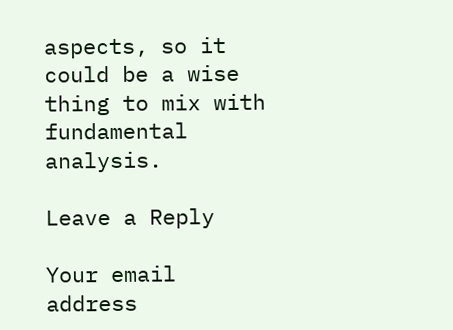aspects, so it could be a wise thing to mix with fundamental analysis.

Leave a Reply

Your email address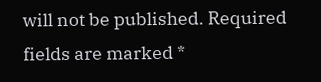will not be published. Required fields are marked *